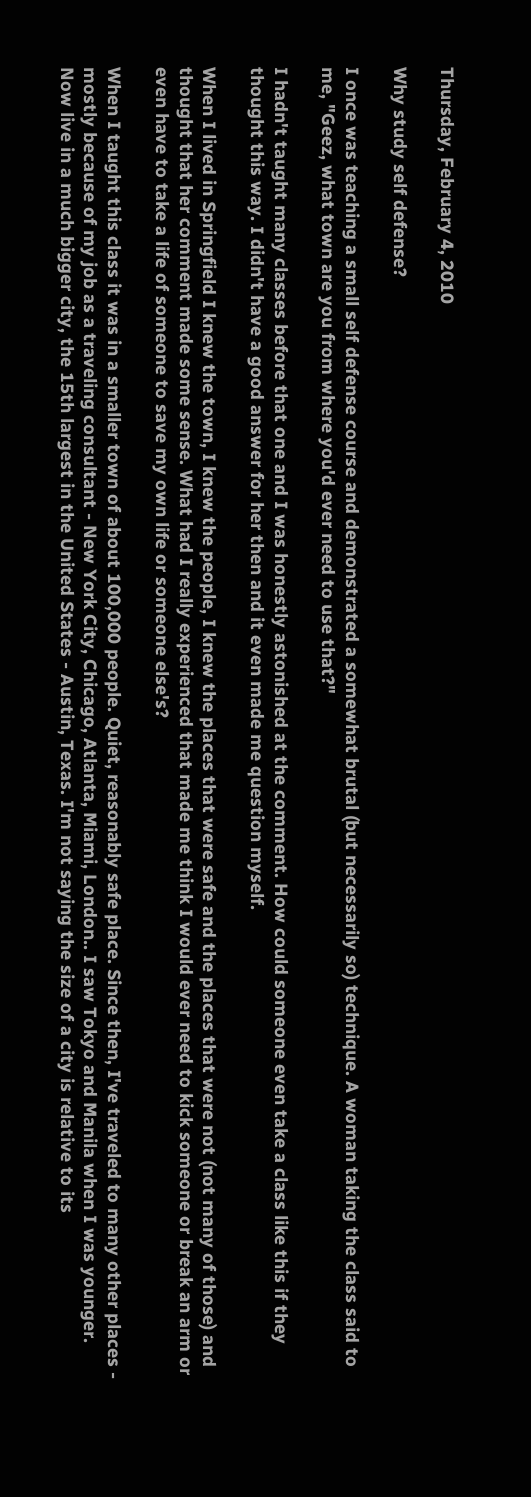Thursday, February 4, 2010

Why study self defense?

I once was teaching a small self defense course and demonstrated a somewhat brutal (but necessarily so) technique. A woman taking the class said to me, "Geez, what town are you from where you'd ever need to use that?"

I hadn't taught many classes before that one and I was honestly astonished at the comment. How could someone even take a class like this if they thought this way. I didn't have a good answer for her then and it even made me question myself.

When I lived in Springfield I knew the town, I knew the people, I knew the places that were safe and the places that were not (not many of those) and thought that her comment made some sense. What had I really experienced that made me think I would ever need to kick someone or break an arm or even have to take a life of someone to save my own life or someone else's?

When I taught this class it was in a smaller town of about 100,000 people. Quiet, reasonably safe place. Since then, I've traveled to many other places - mostly because of my job as a traveling consultant - New York City, Chicago, Atlanta, Miami, London.. I saw Tokyo and Manila when I was younger. Now live in a much bigger city, the 15th largest in the United States - Austin, Texas. I'm not saying the size of a city is relative to its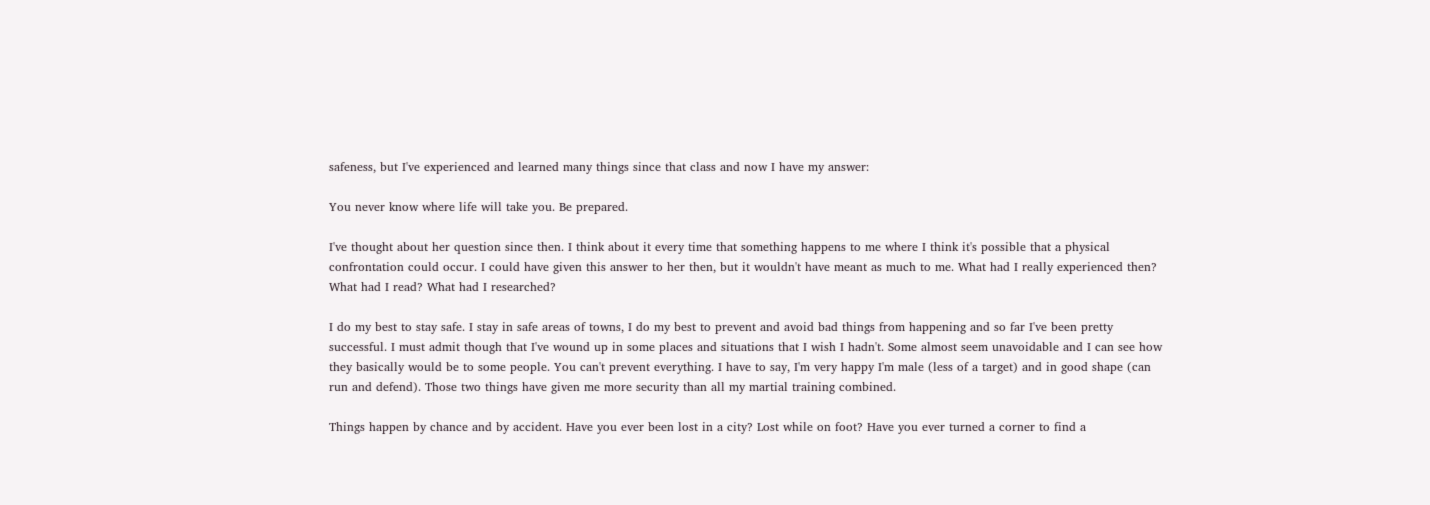safeness, but I've experienced and learned many things since that class and now I have my answer:

You never know where life will take you. Be prepared.

I've thought about her question since then. I think about it every time that something happens to me where I think it's possible that a physical confrontation could occur. I could have given this answer to her then, but it wouldn't have meant as much to me. What had I really experienced then? What had I read? What had I researched?

I do my best to stay safe. I stay in safe areas of towns, I do my best to prevent and avoid bad things from happening and so far I've been pretty successful. I must admit though that I've wound up in some places and situations that I wish I hadn't. Some almost seem unavoidable and I can see how they basically would be to some people. You can't prevent everything. I have to say, I'm very happy I'm male (less of a target) and in good shape (can run and defend). Those two things have given me more security than all my martial training combined.

Things happen by chance and by accident. Have you ever been lost in a city? Lost while on foot? Have you ever turned a corner to find a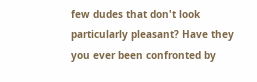few dudes that don't look particularly pleasant? Have they you ever been confronted by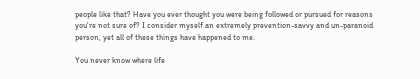people like that? Have you ever thought you were being followed or pursued for reasons you're not sure of? I consider myself an extremely prevention-savvy and un-paranoid person, yet all of these things have happened to me.

You never know where life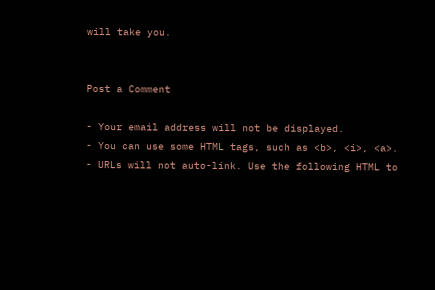will take you.


Post a Comment

- Your email address will not be displayed.
- You can use some HTML tags, such as <b>, <i>, <a>.
- URLs will not auto-link. Use the following HTML to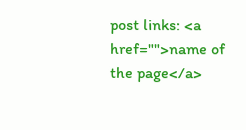post links: <a href="">name of the page</a>